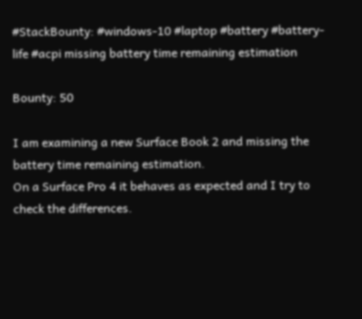#StackBounty: #windows-10 #laptop #battery #battery-life #acpi missing battery time remaining estimation

Bounty: 50

I am examining a new Surface Book 2 and missing the battery time remaining estimation.
On a Surface Pro 4 it behaves as expected and I try to check the differences.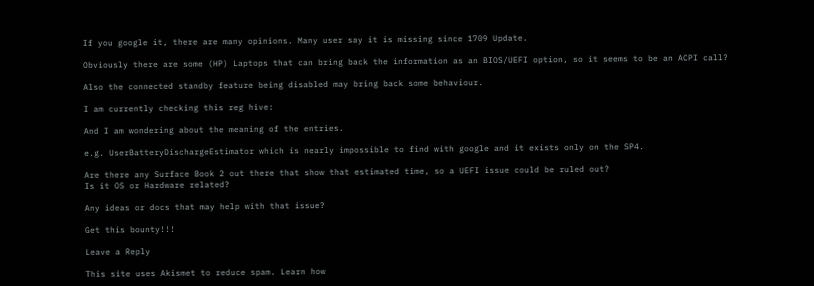If you google it, there are many opinions. Many user say it is missing since 1709 Update.

Obviously there are some (HP) Laptops that can bring back the information as an BIOS/UEFI option, so it seems to be an ACPI call?

Also the connected standby feature being disabled may bring back some behaviour.

I am currently checking this reg hive:

And I am wondering about the meaning of the entries.

e.g. UserBatteryDischargeEstimator which is nearly impossible to find with google and it exists only on the SP4.

Are there any Surface Book 2 out there that show that estimated time, so a UEFI issue could be ruled out?
Is it OS or Hardware related?

Any ideas or docs that may help with that issue?

Get this bounty!!!

Leave a Reply

This site uses Akismet to reduce spam. Learn how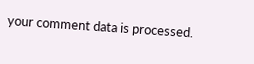your comment data is processed.